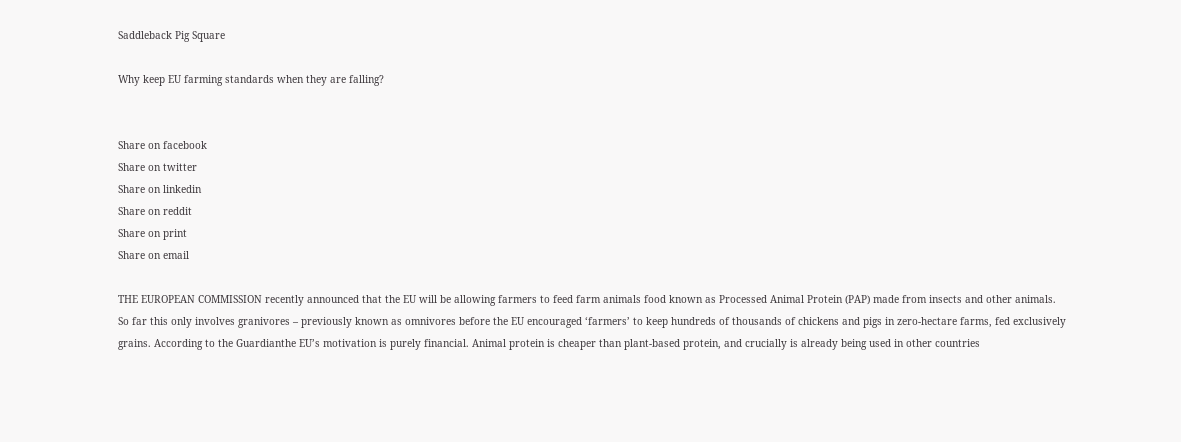Saddleback Pig Square

Why keep EU farming standards when they are falling?


Share on facebook
Share on twitter
Share on linkedin
Share on reddit
Share on print
Share on email

THE EUROPEAN COMMISSION recently announced that the EU will be allowing farmers to feed farm animals food known as Processed Animal Protein (PAP) made from insects and other animals. So far this only involves granivores – previously known as omnivores before the EU encouraged ‘farmers’ to keep hundreds of thousands of chickens and pigs in zero-hectare farms, fed exclusively grains. According to the Guardianthe EU’s motivation is purely financial. Animal protein is cheaper than plant-based protein, and crucially is already being used in other countries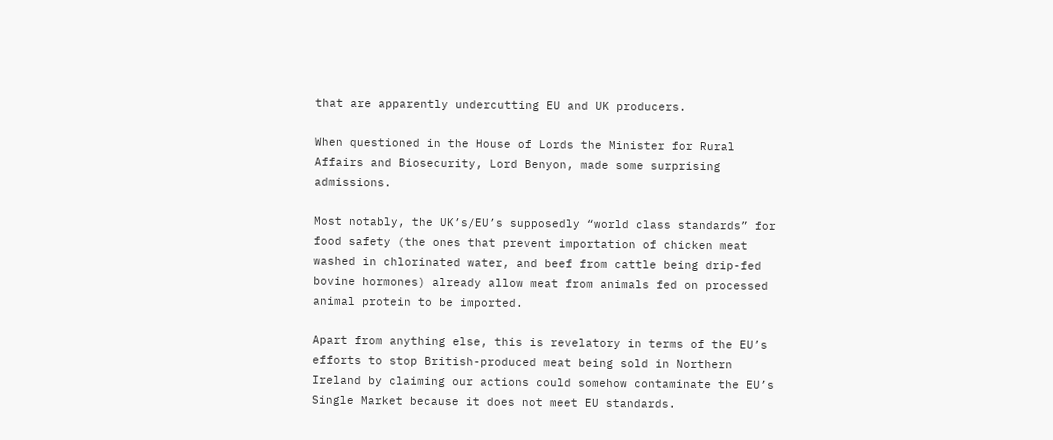that are apparently undercutting EU and UK producers.

When questioned in the House of Lords the Minister for Rural Affairs and Biosecurity, Lord Benyon, made some surprising admissions.

Most notably, the UK’s/EU’s supposedly “world class standards” for food safety (the ones that prevent importation of chicken meat washed in chlorinated water, and beef from cattle being drip-fed bovine hormones) already allow meat from animals fed on processed animal protein to be imported.

Apart from anything else, this is revelatory in terms of the EU’s efforts to stop British-produced meat being sold in Northern Ireland by claiming our actions could somehow contaminate the EU’s Single Market because it does not meet EU standards.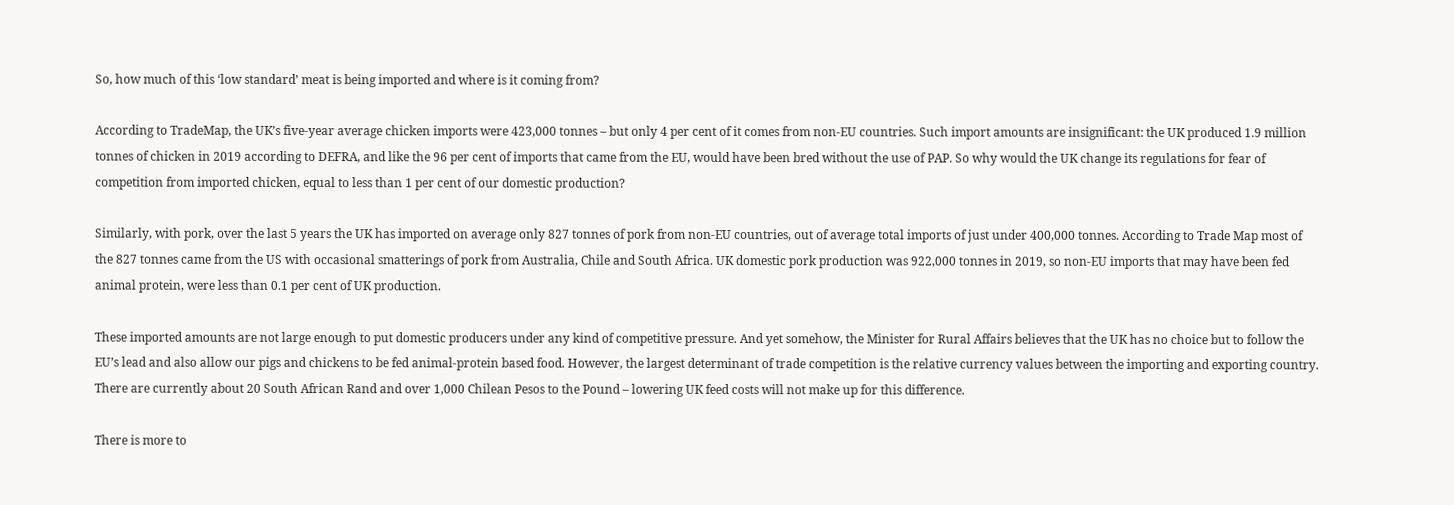So, how much of this ‘low standard’ meat is being imported and where is it coming from?

According to TradeMap, the UK’s five-year average chicken imports were 423,000 tonnes – but only 4 per cent of it comes from non-EU countries. Such import amounts are insignificant: the UK produced 1.9 million tonnes of chicken in 2019 according to DEFRA, and like the 96 per cent of imports that came from the EU, would have been bred without the use of PAP. So why would the UK change its regulations for fear of competition from imported chicken, equal to less than 1 per cent of our domestic production?

Similarly, with pork, over the last 5 years the UK has imported on average only 827 tonnes of pork from non-EU countries, out of average total imports of just under 400,000 tonnes. According to Trade Map most of the 827 tonnes came from the US with occasional smatterings of pork from Australia, Chile and South Africa. UK domestic pork production was 922,000 tonnes in 2019, so non-EU imports that may have been fed animal protein, were less than 0.1 per cent of UK production.

These imported amounts are not large enough to put domestic producers under any kind of competitive pressure. And yet somehow, the Minister for Rural Affairs believes that the UK has no choice but to follow the EU’s lead and also allow our pigs and chickens to be fed animal-protein based food. However, the largest determinant of trade competition is the relative currency values between the importing and exporting country. There are currently about 20 South African Rand and over 1,000 Chilean Pesos to the Pound – lowering UK feed costs will not make up for this difference.

There is more to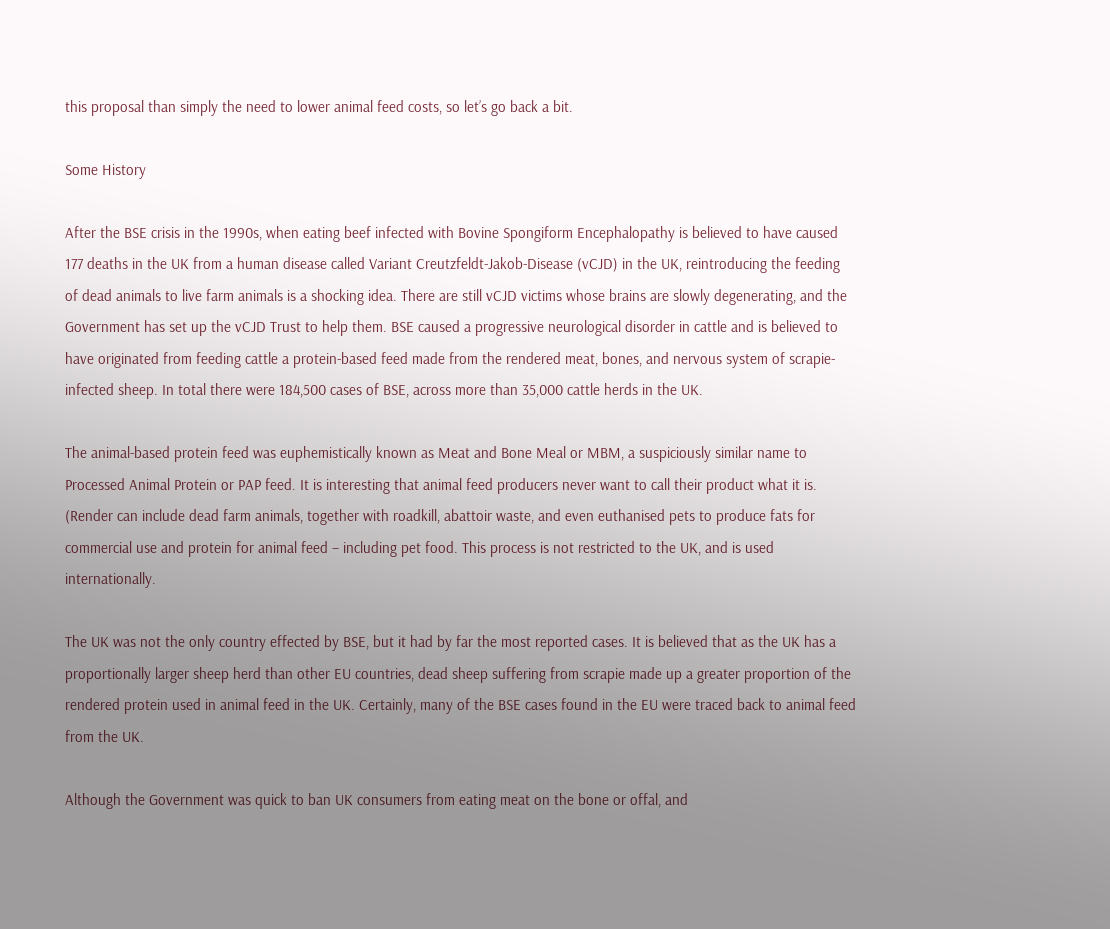this proposal than simply the need to lower animal feed costs, so let’s go back a bit.

Some History

After the BSE crisis in the 1990s, when eating beef infected with Bovine Spongiform Encephalopathy is believed to have caused 177 deaths in the UK from a human disease called Variant Creutzfeldt-Jakob-Disease (vCJD) in the UK, reintroducing the feeding of dead animals to live farm animals is a shocking idea. There are still vCJD victims whose brains are slowly degenerating, and the Government has set up the vCJD Trust to help them. BSE caused a progressive neurological disorder in cattle and is believed to have originated from feeding cattle a protein-based feed made from the rendered meat, bones, and nervous system of scrapie-infected sheep. In total there were 184,500 cases of BSE, across more than 35,000 cattle herds in the UK.

The animal-based protein feed was euphemistically known as Meat and Bone Meal or MBM, a suspiciously similar name to Processed Animal Protein or PAP feed. It is interesting that animal feed producers never want to call their product what it is. (Render can include dead farm animals, together with roadkill, abattoir waste, and even euthanised pets to produce fats for commercial use and protein for animal feed – including pet food. This process is not restricted to the UK, and is used internationally.

The UK was not the only country effected by BSE, but it had by far the most reported cases. It is believed that as the UK has a proportionally larger sheep herd than other EU countries, dead sheep suffering from scrapie made up a greater proportion of the rendered protein used in animal feed in the UK. Certainly, many of the BSE cases found in the EU were traced back to animal feed from the UK.

Although the Government was quick to ban UK consumers from eating meat on the bone or offal, and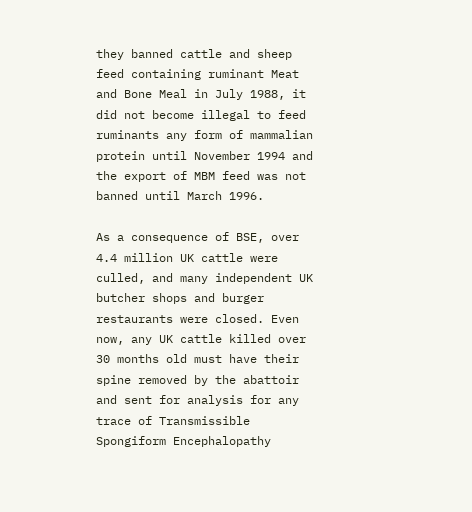they banned cattle and sheep feed containing ruminant Meat and Bone Meal in July 1988, it did not become illegal to feed ruminants any form of mammalian protein until November 1994 and the export of MBM feed was not banned until March 1996.

As a consequence of BSE, over 4.4 million UK cattle were culled, and many independent UK butcher shops and burger restaurants were closed. Even now, any UK cattle killed over 30 months old must have their spine removed by the abattoir and sent for analysis for any trace of Transmissible Spongiform Encephalopathy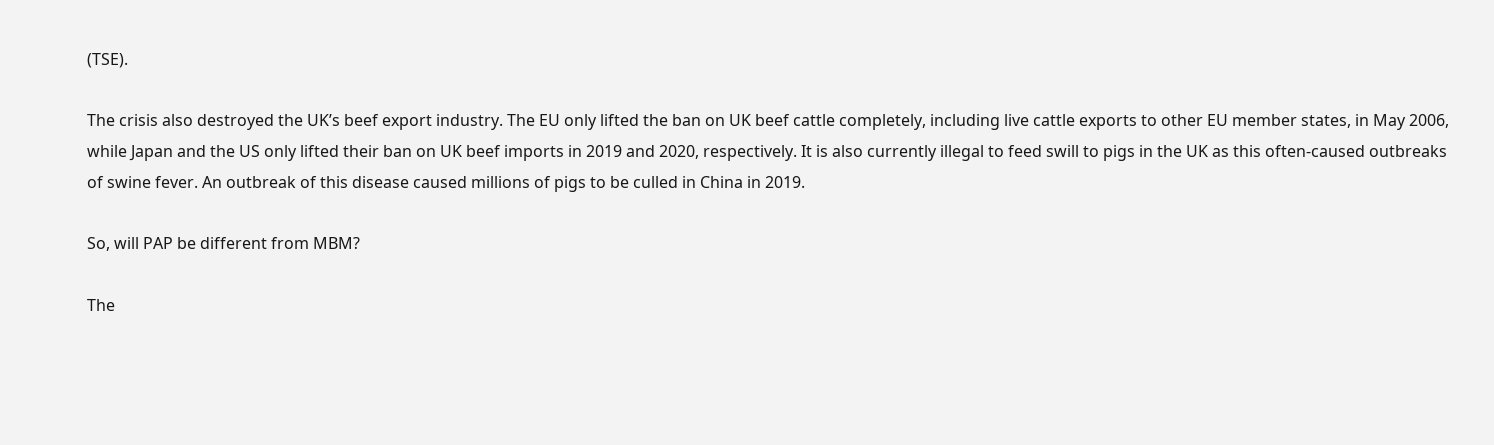(TSE).

The crisis also destroyed the UK’s beef export industry. The EU only lifted the ban on UK beef cattle completely, including live cattle exports to other EU member states, in May 2006, while Japan and the US only lifted their ban on UK beef imports in 2019 and 2020, respectively. It is also currently illegal to feed swill to pigs in the UK as this often-caused outbreaks of swine fever. An outbreak of this disease caused millions of pigs to be culled in China in 2019.

So, will PAP be different from MBM?

The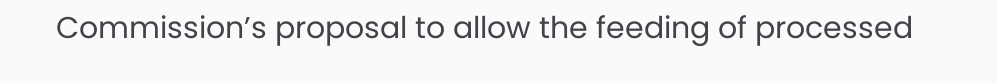Commission’s proposal to allow the feeding of processed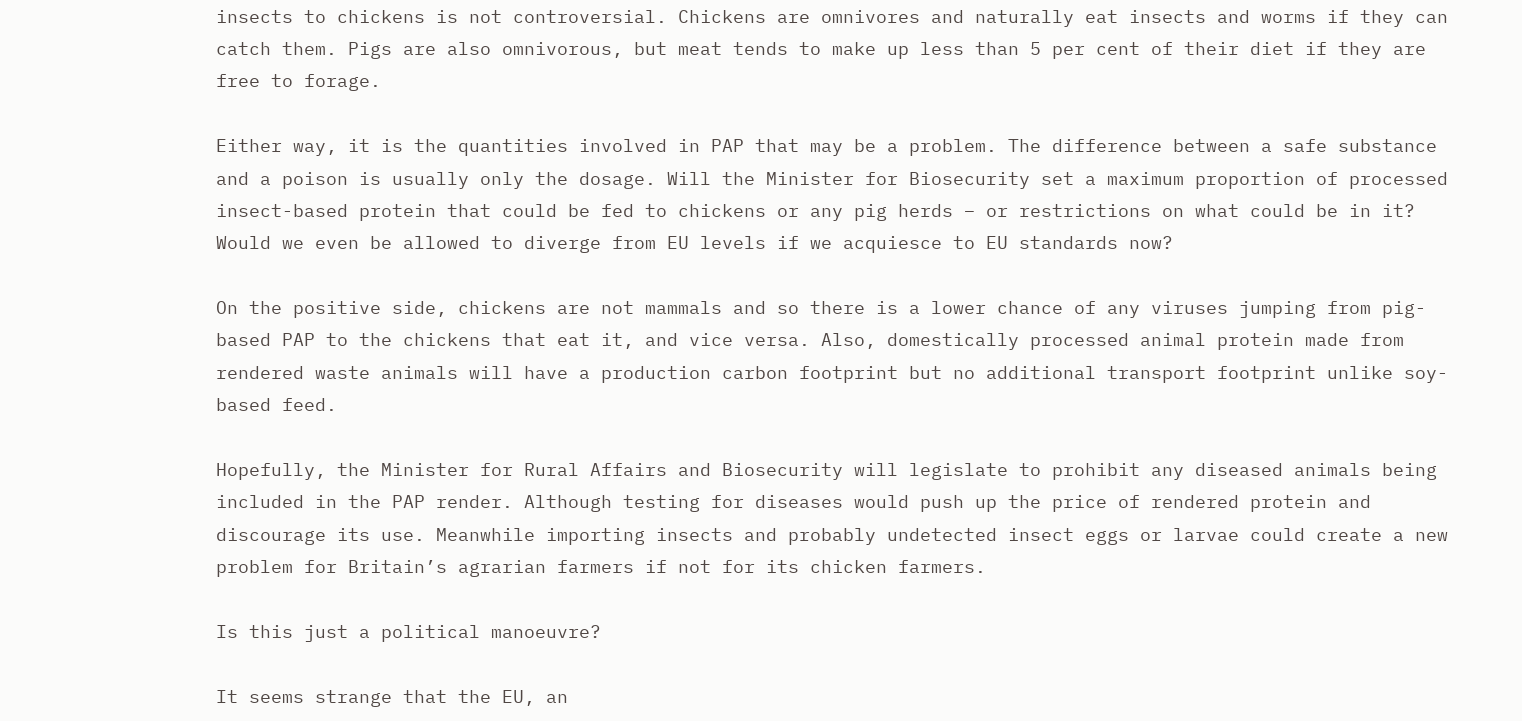insects to chickens is not controversial. Chickens are omnivores and naturally eat insects and worms if they can catch them. Pigs are also omnivorous, but meat tends to make up less than 5 per cent of their diet if they are free to forage.

Either way, it is the quantities involved in PAP that may be a problem. The difference between a safe substance and a poison is usually only the dosage. Will the Minister for Biosecurity set a maximum proportion of processed insect-based protein that could be fed to chickens or any pig herds – or restrictions on what could be in it? Would we even be allowed to diverge from EU levels if we acquiesce to EU standards now?

On the positive side, chickens are not mammals and so there is a lower chance of any viruses jumping from pig-based PAP to the chickens that eat it, and vice versa. Also, domestically processed animal protein made from rendered waste animals will have a production carbon footprint but no additional transport footprint unlike soy-based feed.

Hopefully, the Minister for Rural Affairs and Biosecurity will legislate to prohibit any diseased animals being included in the PAP render. Although testing for diseases would push up the price of rendered protein and discourage its use. Meanwhile importing insects and probably undetected insect eggs or larvae could create a new problem for Britain’s agrarian farmers if not for its chicken farmers.

Is this just a political manoeuvre?

It seems strange that the EU, an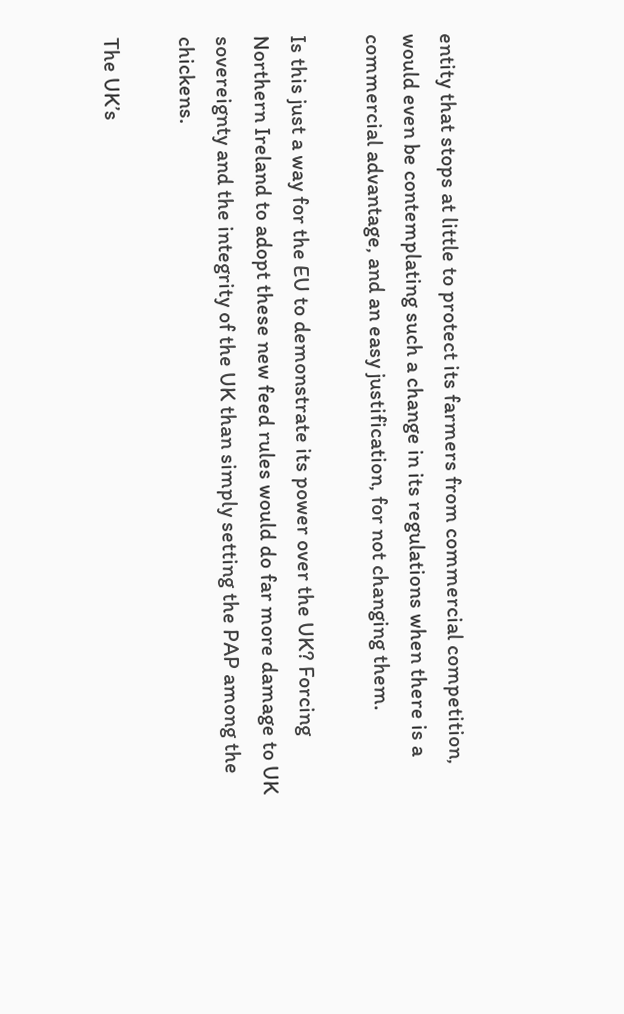entity that stops at little to protect its farmers from commercial competition, would even be contemplating such a change in its regulations when there is a commercial advantage, and an easy justification, for not changing them.

Is this just a way for the EU to demonstrate its power over the UK? Forcing Northern Ireland to adopt these new feed rules would do far more damage to UK sovereignty and the integrity of the UK than simply setting the PAP among the chickens.

The UK’s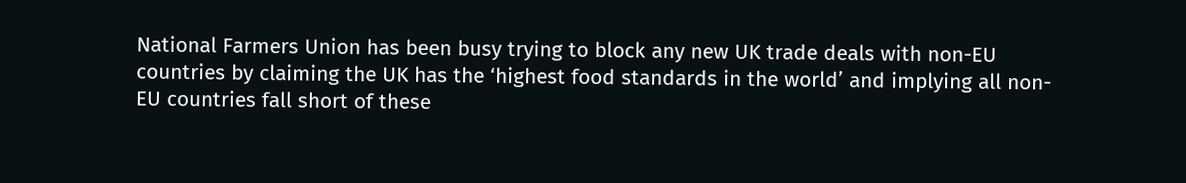National Farmers Union has been busy trying to block any new UK trade deals with non-EU countries by claiming the UK has the ‘highest food standards in the world’ and implying all non-EU countries fall short of these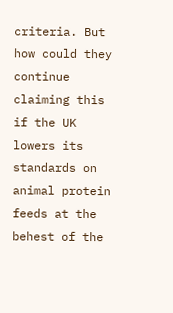criteria. But how could they continue claiming this if the UK lowers its standards on animal protein feeds at the behest of the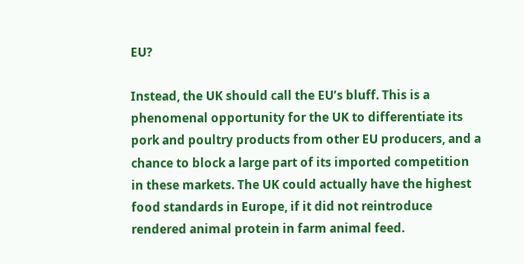EU?

Instead, the UK should call the EU’s bluff. This is a phenomenal opportunity for the UK to differentiate its pork and poultry products from other EU producers, and a chance to block a large part of its imported competition in these markets. The UK could actually have the highest food standards in Europe, if it did not reintroduce rendered animal protein in farm animal feed.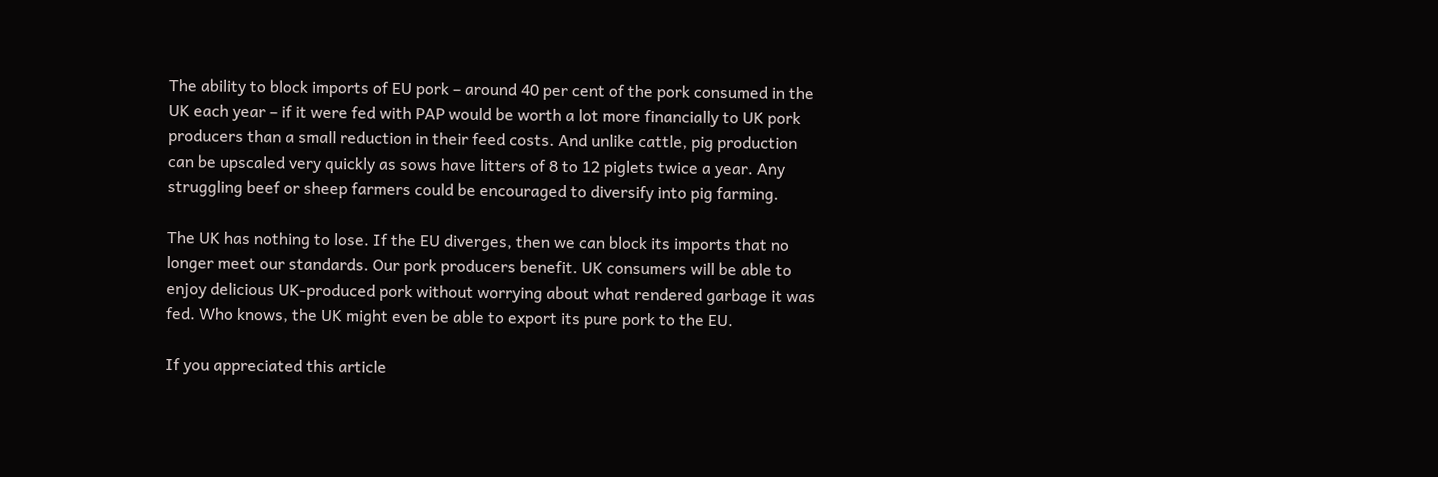The ability to block imports of EU pork – around 40 per cent of the pork consumed in the UK each year – if it were fed with PAP would be worth a lot more financially to UK pork producers than a small reduction in their feed costs. And unlike cattle, pig production can be upscaled very quickly as sows have litters of 8 to 12 piglets twice a year. Any struggling beef or sheep farmers could be encouraged to diversify into pig farming.

The UK has nothing to lose. If the EU diverges, then we can block its imports that no longer meet our standards. Our pork producers benefit. UK consumers will be able to enjoy delicious UK-produced pork without worrying about what rendered garbage it was fed. Who knows, the UK might even be able to export its pure pork to the EU.

If you appreciated this article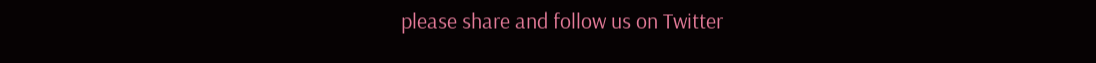please share and follow us on Twitter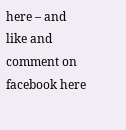here – and like and comment on facebook here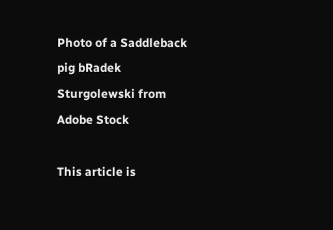Photo of a Saddleback pig bRadek Sturgolewski from Adobe Stock

This article is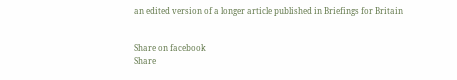an edited version of a longer article published in Briefings for Britain


Share on facebook
Share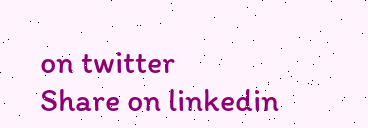on twitter
Share on linkedin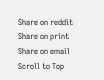Share on reddit
Share on print
Share on email
Scroll to Top